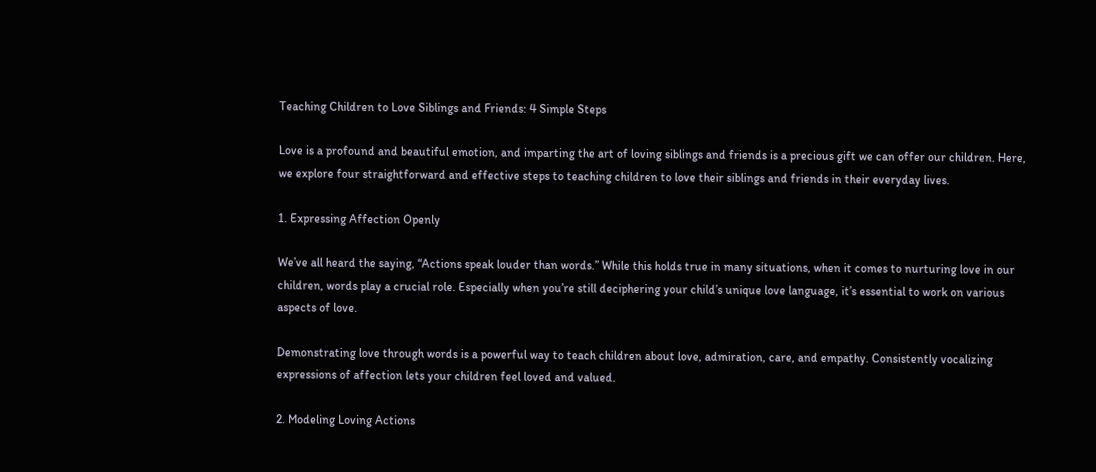Teaching Children to Love Siblings and Friends: 4 Simple Steps

Love is a profound and beautiful emotion, and imparting the art of loving siblings and friends is a precious gift we can offer our children. Here, we explore four straightforward and effective steps to teaching children to love their siblings and friends in their everyday lives.

1. Expressing Affection Openly

We’ve all heard the saying, “Actions speak louder than words.” While this holds true in many situations, when it comes to nurturing love in our children, words play a crucial role. Especially when you’re still deciphering your child’s unique love language, it’s essential to work on various aspects of love.

Demonstrating love through words is a powerful way to teach children about love, admiration, care, and empathy. Consistently vocalizing expressions of affection lets your children feel loved and valued.

2. Modeling Loving Actions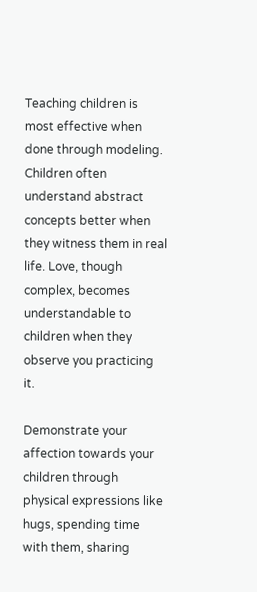Teaching children is most effective when done through modeling. Children often understand abstract concepts better when they witness them in real life. Love, though complex, becomes understandable to children when they observe you practicing it.

Demonstrate your affection towards your children through physical expressions like hugs, spending time with them, sharing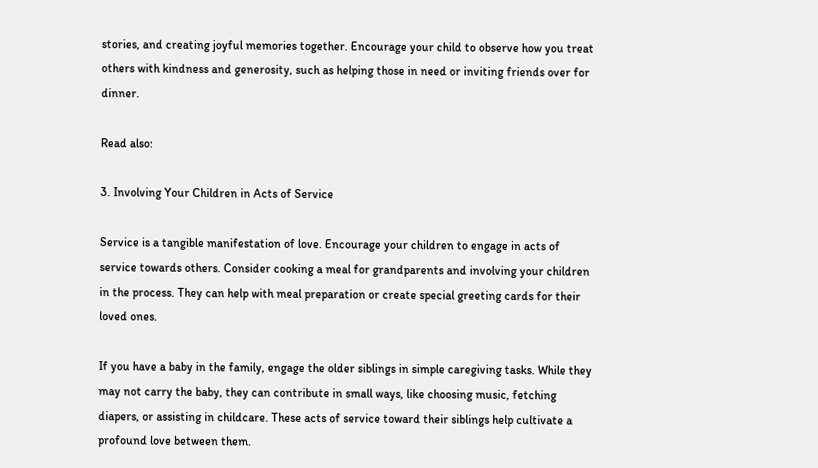stories, and creating joyful memories together. Encourage your child to observe how you treat others with kindness and generosity, such as helping those in need or inviting friends over for dinner.

Read also:

3. Involving Your Children in Acts of Service

Service is a tangible manifestation of love. Encourage your children to engage in acts of service towards others. Consider cooking a meal for grandparents and involving your children in the process. They can help with meal preparation or create special greeting cards for their loved ones.

If you have a baby in the family, engage the older siblings in simple caregiving tasks. While they may not carry the baby, they can contribute in small ways, like choosing music, fetching diapers, or assisting in childcare. These acts of service toward their siblings help cultivate a profound love between them.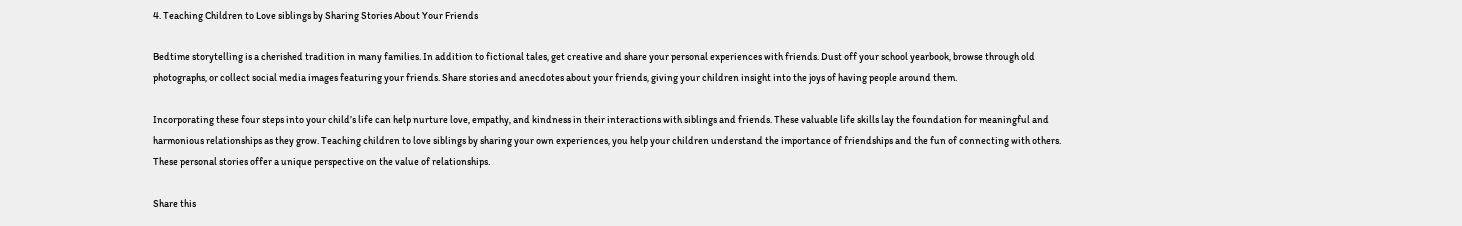4. Teaching Children to Love siblings by Sharing Stories About Your Friends

Bedtime storytelling is a cherished tradition in many families. In addition to fictional tales, get creative and share your personal experiences with friends. Dust off your school yearbook, browse through old photographs, or collect social media images featuring your friends. Share stories and anecdotes about your friends, giving your children insight into the joys of having people around them.

Incorporating these four steps into your child’s life can help nurture love, empathy, and kindness in their interactions with siblings and friends. These valuable life skills lay the foundation for meaningful and harmonious relationships as they grow. Teaching children to love siblings by sharing your own experiences, you help your children understand the importance of friendships and the fun of connecting with others. These personal stories offer a unique perspective on the value of relationships.

Share this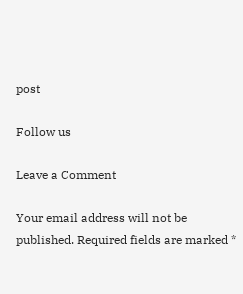post

Follow us

Leave a Comment

Your email address will not be published. Required fields are marked *